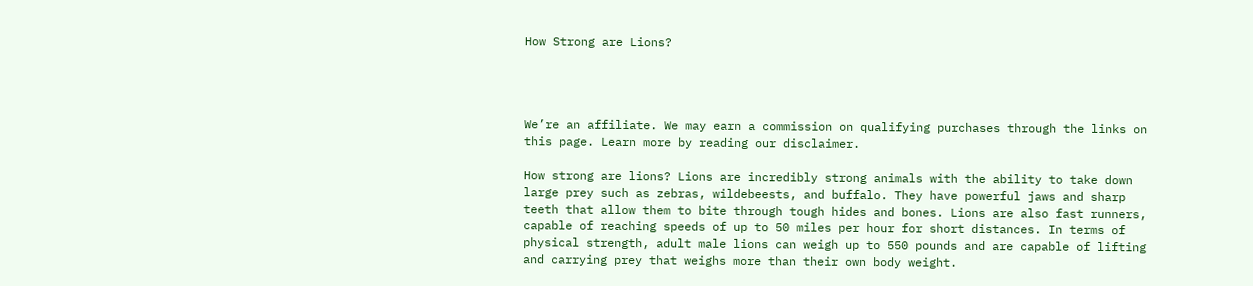How Strong are Lions?




We’re an affiliate. We may earn a commission on qualifying purchases through the links on this page. Learn more by reading our disclaimer.

How strong are lions? Lions are incredibly strong animals with the ability to take down large prey such as zebras, wildebeests, and buffalo. They have powerful jaws and sharp teeth that allow them to bite through tough hides and bones. Lions are also fast runners, capable of reaching speeds of up to 50 miles per hour for short distances. In terms of physical strength, adult male lions can weigh up to 550 pounds and are capable of lifting and carrying prey that weighs more than their own body weight.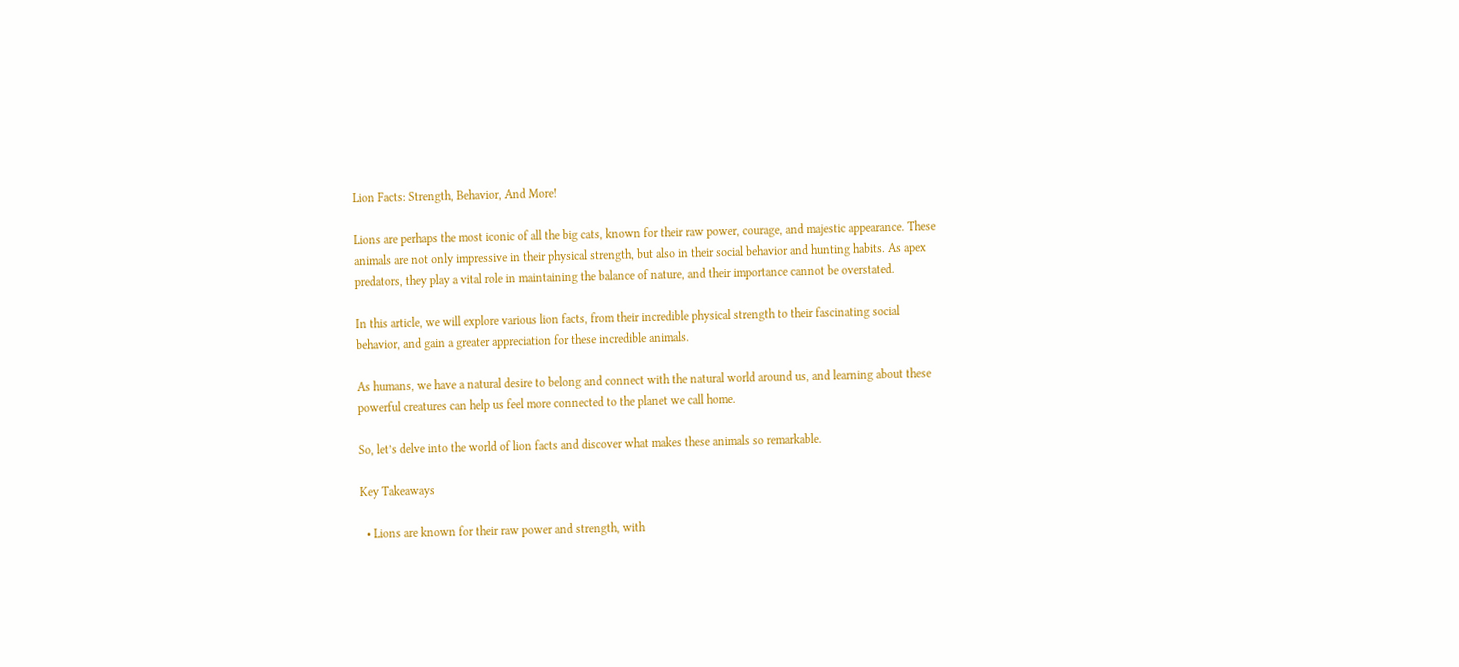Lion Facts: Strength, Behavior, And More!

Lions are perhaps the most iconic of all the big cats, known for their raw power, courage, and majestic appearance. These animals are not only impressive in their physical strength, but also in their social behavior and hunting habits. As apex predators, they play a vital role in maintaining the balance of nature, and their importance cannot be overstated.

In this article, we will explore various lion facts, from their incredible physical strength to their fascinating social behavior, and gain a greater appreciation for these incredible animals.

As humans, we have a natural desire to belong and connect with the natural world around us, and learning about these powerful creatures can help us feel more connected to the planet we call home.

So, let’s delve into the world of lion facts and discover what makes these animals so remarkable.

Key Takeaways

  • Lions are known for their raw power and strength, with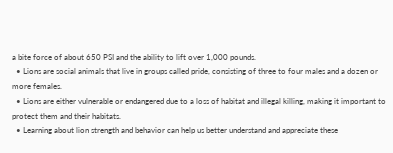a bite force of about 650 PSI and the ability to lift over 1,000 pounds.
  • Lions are social animals that live in groups called pride, consisting of three to four males and a dozen or more females.
  • Lions are either vulnerable or endangered due to a loss of habitat and illegal killing, making it important to protect them and their habitats.
  • Learning about lion strength and behavior can help us better understand and appreciate these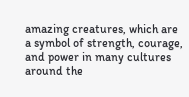amazing creatures, which are a symbol of strength, courage, and power in many cultures around the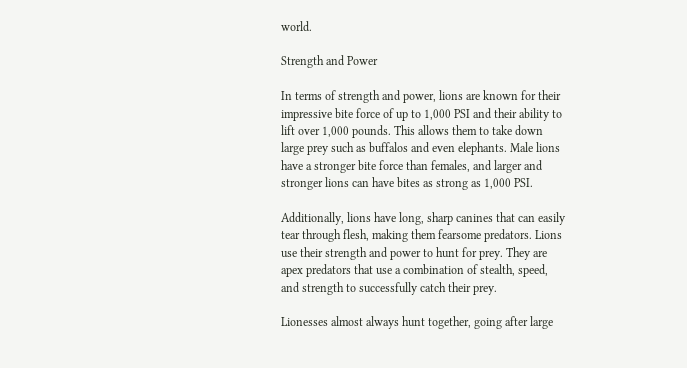world.

Strength and Power

In terms of strength and power, lions are known for their impressive bite force of up to 1,000 PSI and their ability to lift over 1,000 pounds. This allows them to take down large prey such as buffalos and even elephants. Male lions have a stronger bite force than females, and larger and stronger lions can have bites as strong as 1,000 PSI.

Additionally, lions have long, sharp canines that can easily tear through flesh, making them fearsome predators. Lions use their strength and power to hunt for prey. They are apex predators that use a combination of stealth, speed, and strength to successfully catch their prey.

Lionesses almost always hunt together, going after large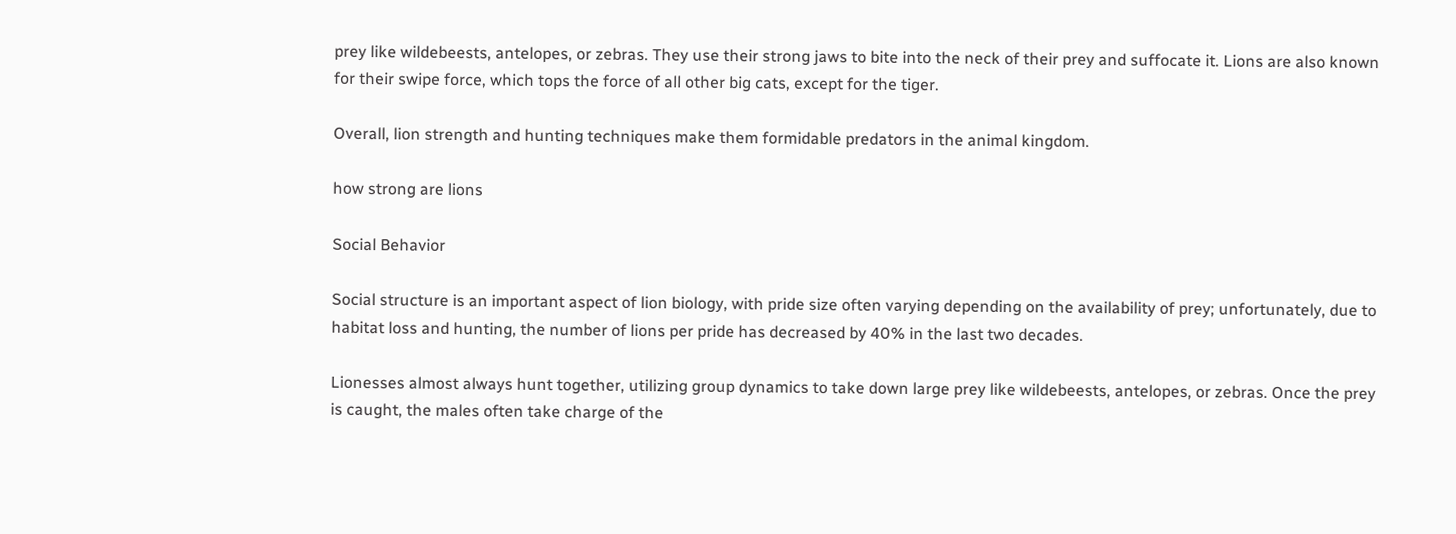prey like wildebeests, antelopes, or zebras. They use their strong jaws to bite into the neck of their prey and suffocate it. Lions are also known for their swipe force, which tops the force of all other big cats, except for the tiger.

Overall, lion strength and hunting techniques make them formidable predators in the animal kingdom.

how strong are lions

Social Behavior

Social structure is an important aspect of lion biology, with pride size often varying depending on the availability of prey; unfortunately, due to habitat loss and hunting, the number of lions per pride has decreased by 40% in the last two decades.

Lionesses almost always hunt together, utilizing group dynamics to take down large prey like wildebeests, antelopes, or zebras. Once the prey is caught, the males often take charge of the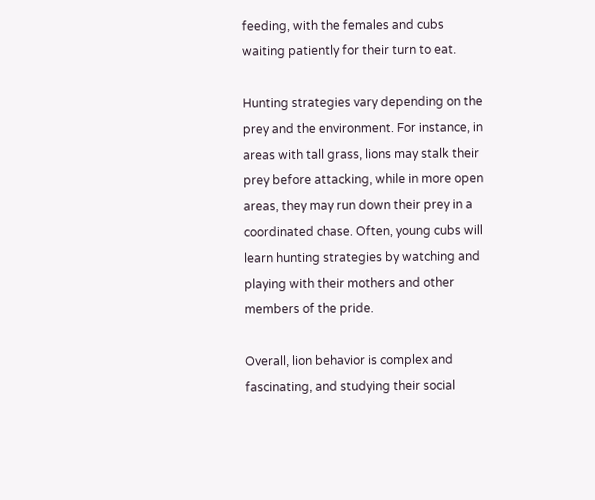feeding, with the females and cubs waiting patiently for their turn to eat.

Hunting strategies vary depending on the prey and the environment. For instance, in areas with tall grass, lions may stalk their prey before attacking, while in more open areas, they may run down their prey in a coordinated chase. Often, young cubs will learn hunting strategies by watching and playing with their mothers and other members of the pride.

Overall, lion behavior is complex and fascinating, and studying their social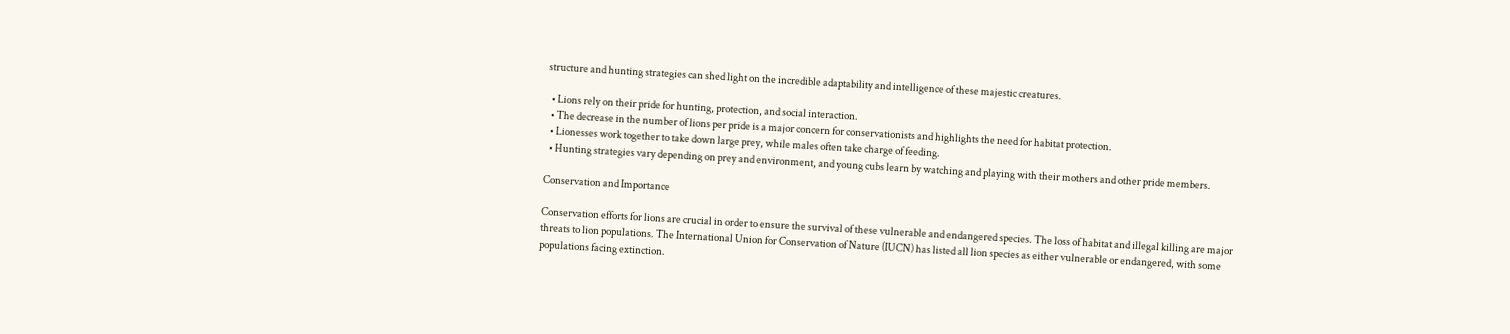structure and hunting strategies can shed light on the incredible adaptability and intelligence of these majestic creatures.

  • Lions rely on their pride for hunting, protection, and social interaction.
  • The decrease in the number of lions per pride is a major concern for conservationists and highlights the need for habitat protection.
  • Lionesses work together to take down large prey, while males often take charge of feeding.
  • Hunting strategies vary depending on prey and environment, and young cubs learn by watching and playing with their mothers and other pride members.

Conservation and Importance

Conservation efforts for lions are crucial in order to ensure the survival of these vulnerable and endangered species. The loss of habitat and illegal killing are major threats to lion populations. The International Union for Conservation of Nature (IUCN) has listed all lion species as either vulnerable or endangered, with some populations facing extinction.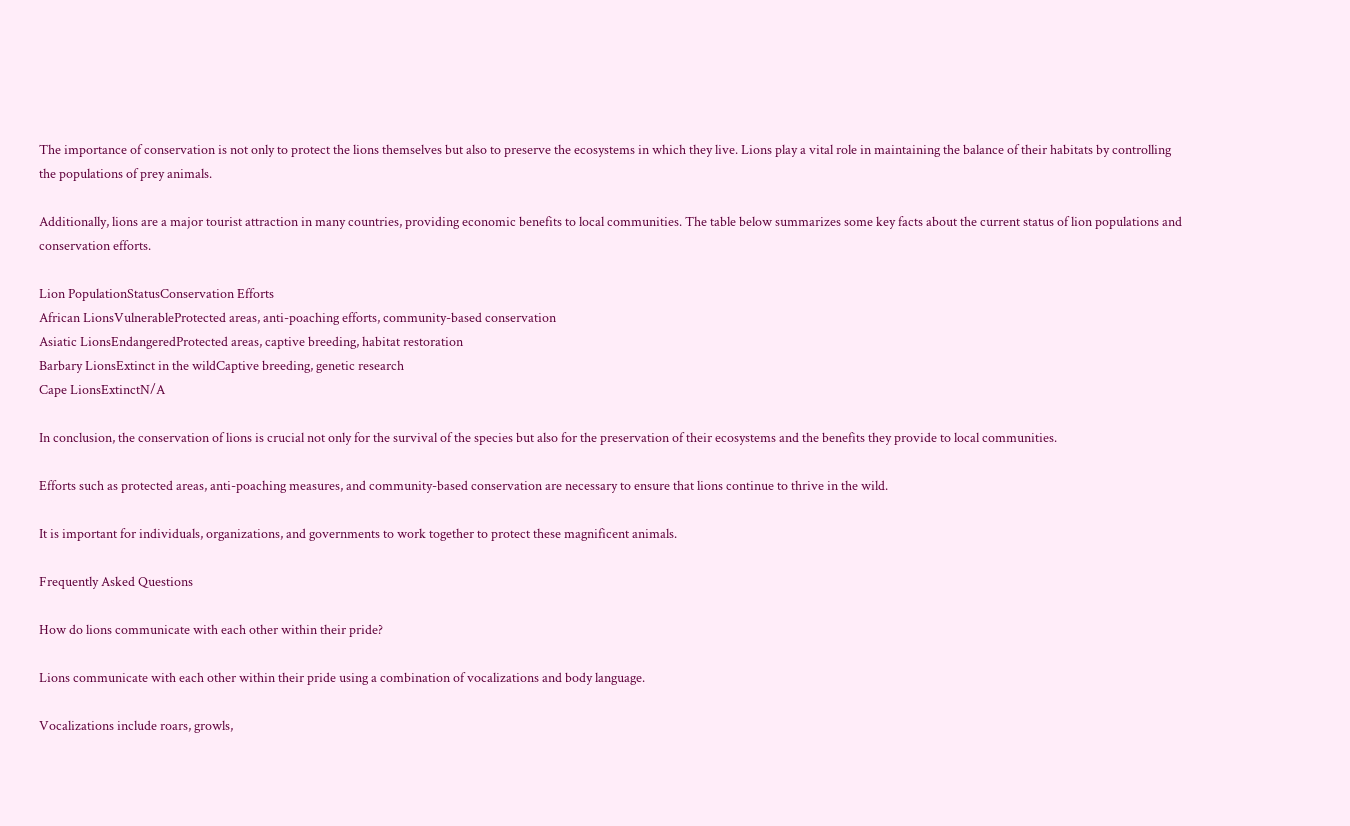The importance of conservation is not only to protect the lions themselves but also to preserve the ecosystems in which they live. Lions play a vital role in maintaining the balance of their habitats by controlling the populations of prey animals.

Additionally, lions are a major tourist attraction in many countries, providing economic benefits to local communities. The table below summarizes some key facts about the current status of lion populations and conservation efforts.

Lion PopulationStatusConservation Efforts
African LionsVulnerableProtected areas, anti-poaching efforts, community-based conservation
Asiatic LionsEndangeredProtected areas, captive breeding, habitat restoration
Barbary LionsExtinct in the wildCaptive breeding, genetic research
Cape LionsExtinctN/A

In conclusion, the conservation of lions is crucial not only for the survival of the species but also for the preservation of their ecosystems and the benefits they provide to local communities.

Efforts such as protected areas, anti-poaching measures, and community-based conservation are necessary to ensure that lions continue to thrive in the wild.

It is important for individuals, organizations, and governments to work together to protect these magnificent animals.

Frequently Asked Questions

How do lions communicate with each other within their pride?

Lions communicate with each other within their pride using a combination of vocalizations and body language.

Vocalizations include roars, growls,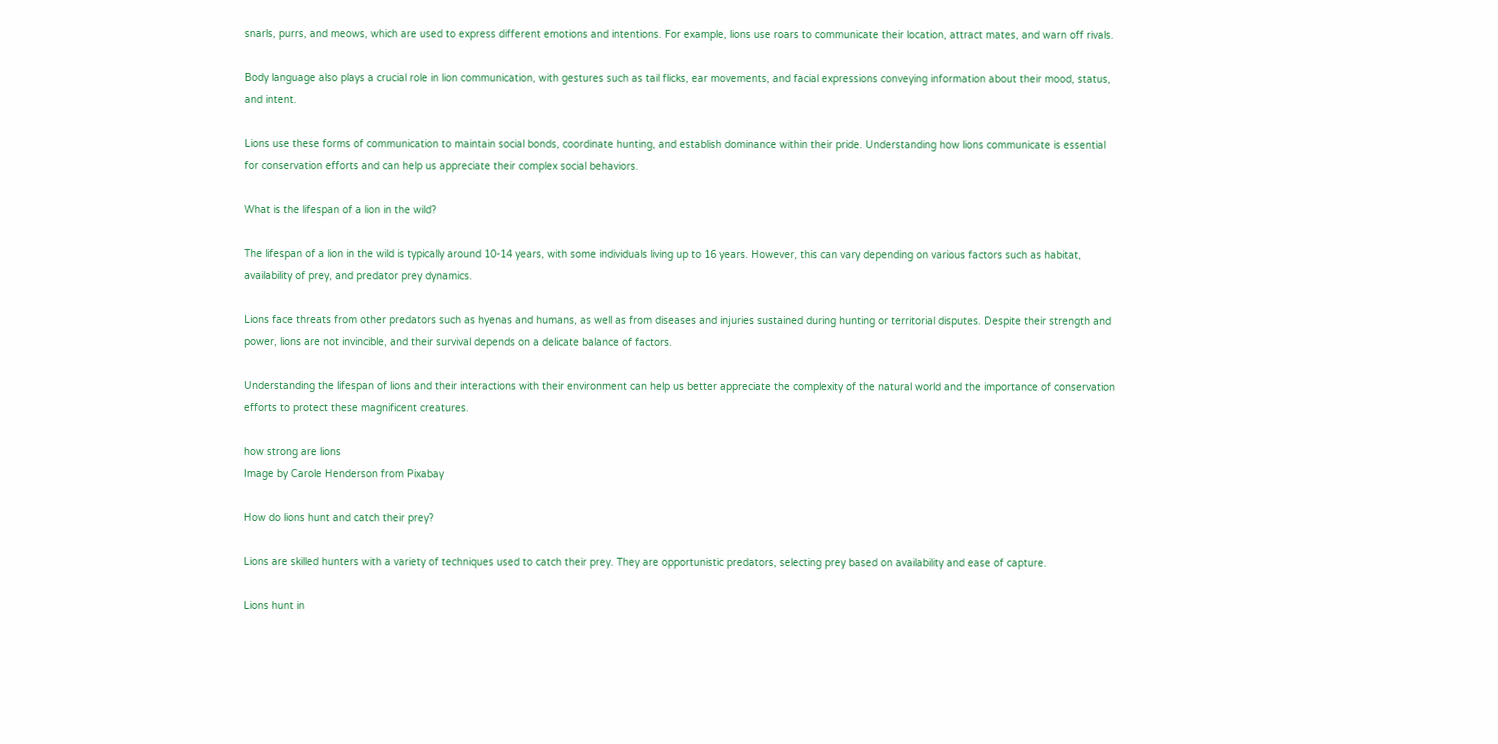snarls, purrs, and meows, which are used to express different emotions and intentions. For example, lions use roars to communicate their location, attract mates, and warn off rivals.

Body language also plays a crucial role in lion communication, with gestures such as tail flicks, ear movements, and facial expressions conveying information about their mood, status, and intent.

Lions use these forms of communication to maintain social bonds, coordinate hunting, and establish dominance within their pride. Understanding how lions communicate is essential for conservation efforts and can help us appreciate their complex social behaviors.

What is the lifespan of a lion in the wild?

The lifespan of a lion in the wild is typically around 10-14 years, with some individuals living up to 16 years. However, this can vary depending on various factors such as habitat, availability of prey, and predator prey dynamics.

Lions face threats from other predators such as hyenas and humans, as well as from diseases and injuries sustained during hunting or territorial disputes. Despite their strength and power, lions are not invincible, and their survival depends on a delicate balance of factors.

Understanding the lifespan of lions and their interactions with their environment can help us better appreciate the complexity of the natural world and the importance of conservation efforts to protect these magnificent creatures.

how strong are lions
Image by Carole Henderson from Pixabay

How do lions hunt and catch their prey?

Lions are skilled hunters with a variety of techniques used to catch their prey. They are opportunistic predators, selecting prey based on availability and ease of capture.

Lions hunt in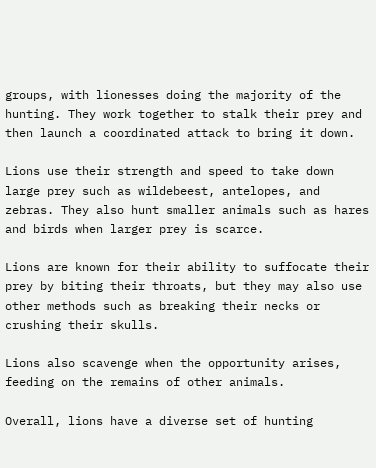groups, with lionesses doing the majority of the hunting. They work together to stalk their prey and then launch a coordinated attack to bring it down.

Lions use their strength and speed to take down large prey such as wildebeest, antelopes, and zebras. They also hunt smaller animals such as hares and birds when larger prey is scarce.

Lions are known for their ability to suffocate their prey by biting their throats, but they may also use other methods such as breaking their necks or crushing their skulls.

Lions also scavenge when the opportunity arises, feeding on the remains of other animals.

Overall, lions have a diverse set of hunting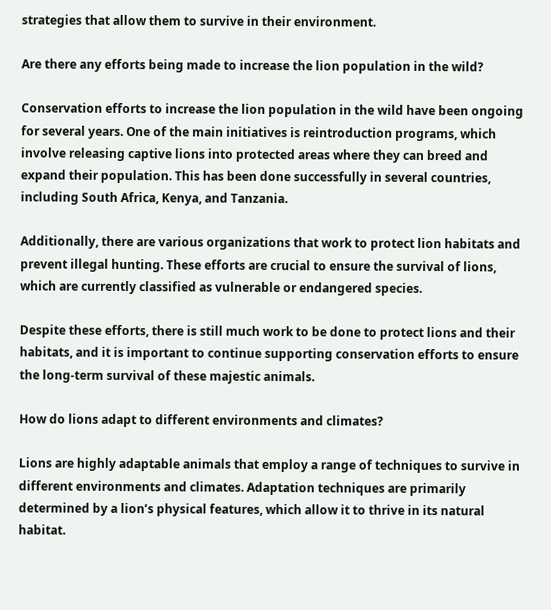strategies that allow them to survive in their environment.

Are there any efforts being made to increase the lion population in the wild?

Conservation efforts to increase the lion population in the wild have been ongoing for several years. One of the main initiatives is reintroduction programs, which involve releasing captive lions into protected areas where they can breed and expand their population. This has been done successfully in several countries, including South Africa, Kenya, and Tanzania.

Additionally, there are various organizations that work to protect lion habitats and prevent illegal hunting. These efforts are crucial to ensure the survival of lions, which are currently classified as vulnerable or endangered species.

Despite these efforts, there is still much work to be done to protect lions and their habitats, and it is important to continue supporting conservation efforts to ensure the long-term survival of these majestic animals.

How do lions adapt to different environments and climates?

Lions are highly adaptable animals that employ a range of techniques to survive in different environments and climates. Adaptation techniques are primarily determined by a lion’s physical features, which allow it to thrive in its natural habitat.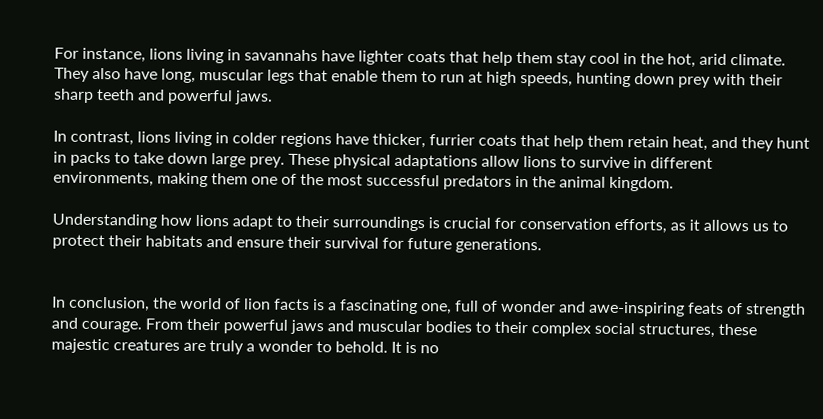For instance, lions living in savannahs have lighter coats that help them stay cool in the hot, arid climate. They also have long, muscular legs that enable them to run at high speeds, hunting down prey with their sharp teeth and powerful jaws.

In contrast, lions living in colder regions have thicker, furrier coats that help them retain heat, and they hunt in packs to take down large prey. These physical adaptations allow lions to survive in different environments, making them one of the most successful predators in the animal kingdom.

Understanding how lions adapt to their surroundings is crucial for conservation efforts, as it allows us to protect their habitats and ensure their survival for future generations.


In conclusion, the world of lion facts is a fascinating one, full of wonder and awe-inspiring feats of strength and courage. From their powerful jaws and muscular bodies to their complex social structures, these majestic creatures are truly a wonder to behold. It is no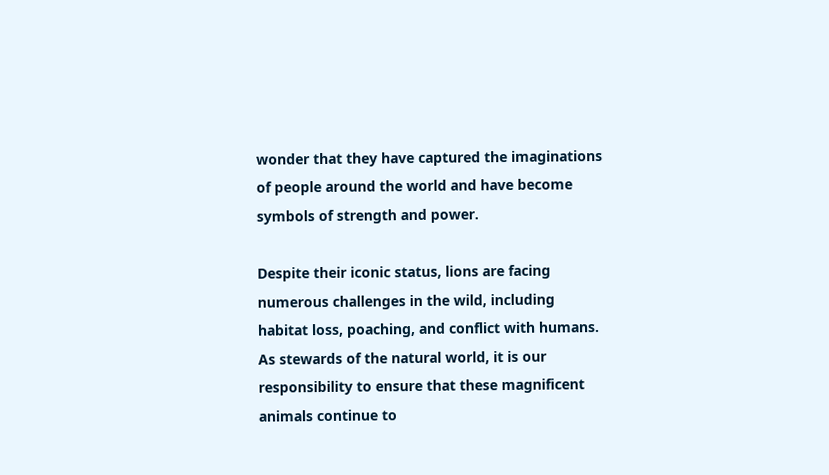wonder that they have captured the imaginations of people around the world and have become symbols of strength and power.

Despite their iconic status, lions are facing numerous challenges in the wild, including habitat loss, poaching, and conflict with humans. As stewards of the natural world, it is our responsibility to ensure that these magnificent animals continue to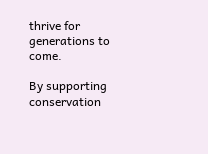thrive for generations to come.

By supporting conservation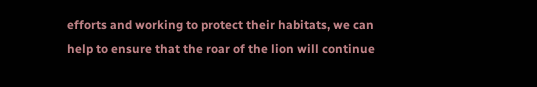efforts and working to protect their habitats, we can help to ensure that the roar of the lion will continue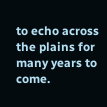to echo across the plains for many years to come.